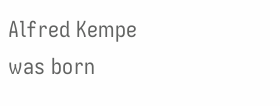Alfred Kempe
was born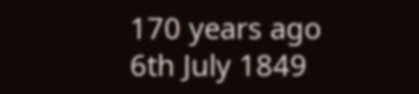170 years ago
6th July 1849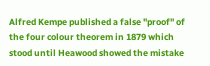Alfred Kempe published a false "proof" of the four colour theorem in 1879 which stood until Heawood showed the mistake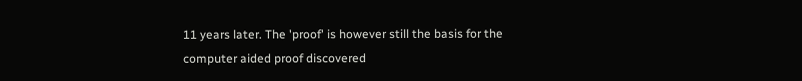11 years later. The 'proof' is however still the basis for the computer aided proof discovered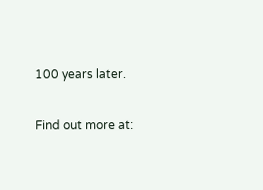100 years later.

Find out more at: